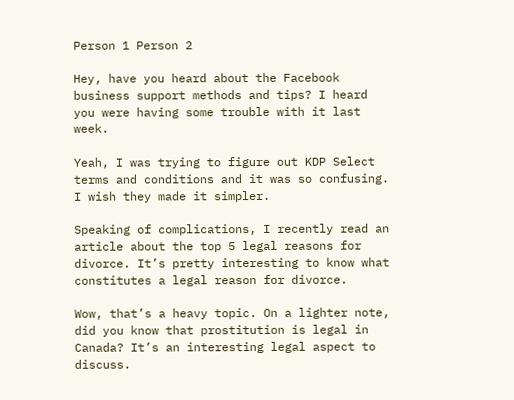Person 1 Person 2

Hey, have you heard about the Facebook business support methods and tips? I heard you were having some trouble with it last week.

Yeah, I was trying to figure out KDP Select terms and conditions and it was so confusing. I wish they made it simpler.

Speaking of complications, I recently read an article about the top 5 legal reasons for divorce. It’s pretty interesting to know what constitutes a legal reason for divorce.

Wow, that’s a heavy topic. On a lighter note, did you know that prostitution is legal in Canada? It’s an interesting legal aspect to discuss.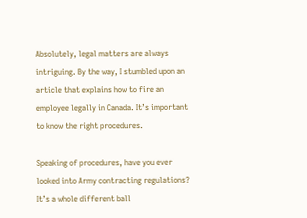Absolutely, legal matters are always intriguing. By the way, I stumbled upon an article that explains how to fire an employee legally in Canada. It’s important to know the right procedures.

Speaking of procedures, have you ever looked into Army contracting regulations? It’s a whole different ball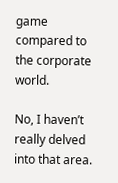game compared to the corporate world.

No, I haven’t really delved into that area.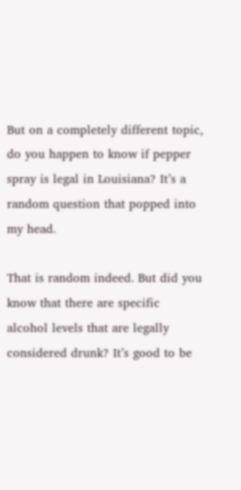But on a completely different topic, do you happen to know if pepper spray is legal in Louisiana? It’s a random question that popped into my head.

That is random indeed. But did you know that there are specific alcohol levels that are legally considered drunk? It’s good to be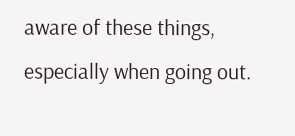aware of these things, especially when going out.